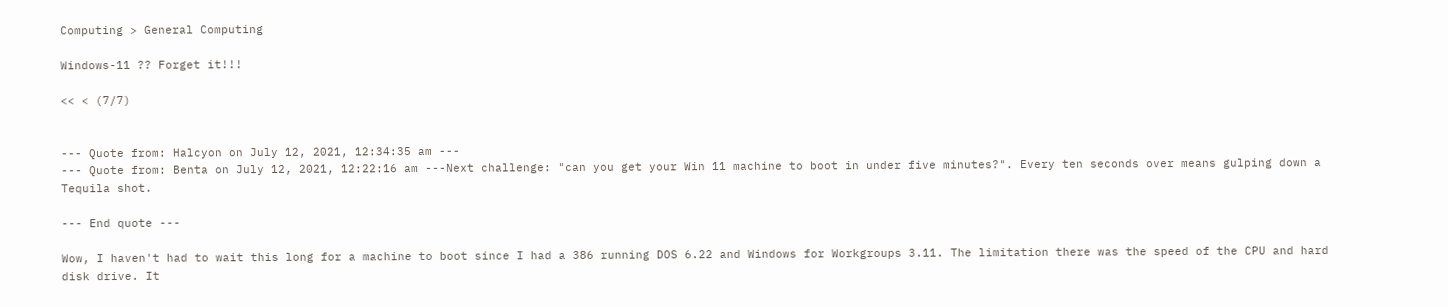Computing > General Computing

Windows-11 ?? Forget it!!!

<< < (7/7)


--- Quote from: Halcyon on July 12, 2021, 12:34:35 am ---
--- Quote from: Benta on July 12, 2021, 12:22:16 am ---Next challenge: "can you get your Win 11 machine to boot in under five minutes?". Every ten seconds over means gulping down a Tequila shot.

--- End quote ---

Wow, I haven't had to wait this long for a machine to boot since I had a 386 running DOS 6.22 and Windows for Workgroups 3.11. The limitation there was the speed of the CPU and hard disk drive. It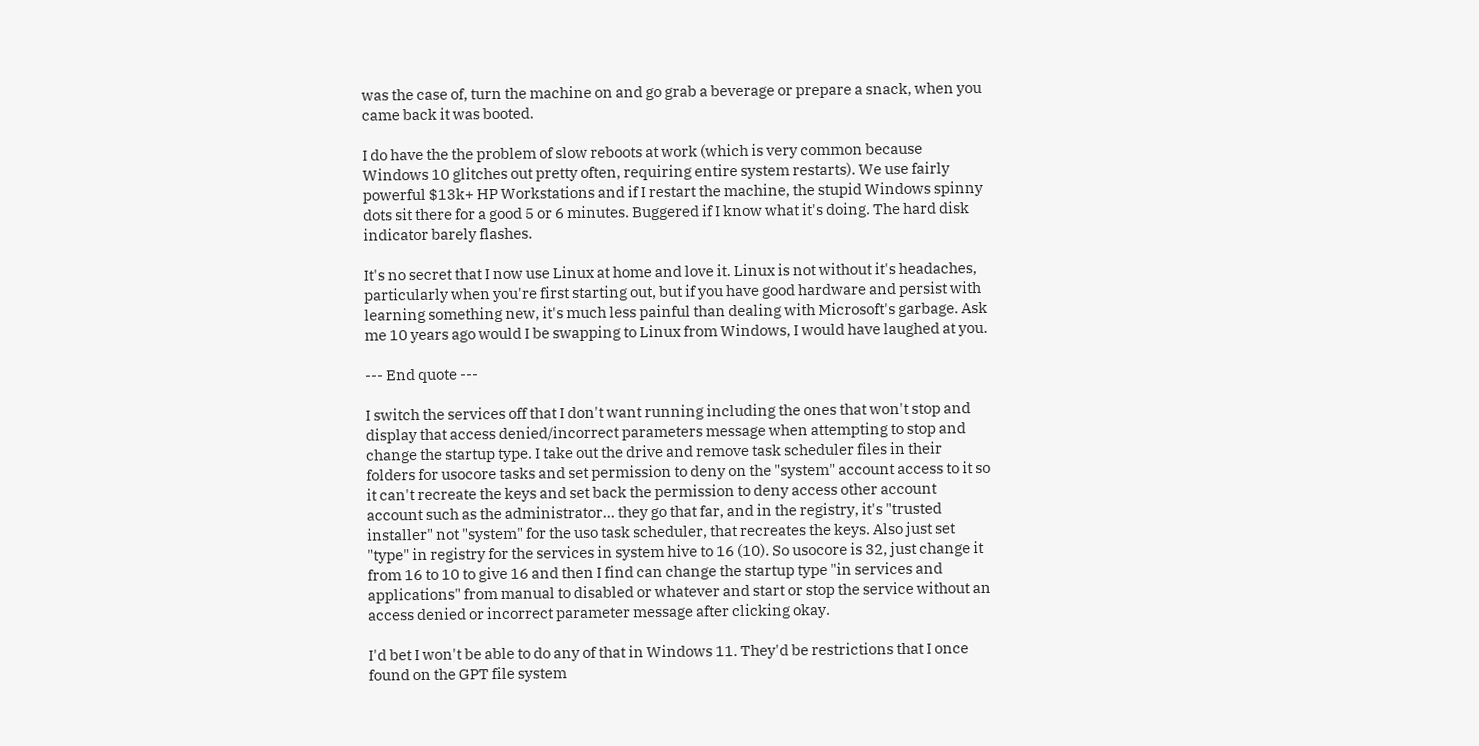was the case of, turn the machine on and go grab a beverage or prepare a snack, when you came back it was booted.

I do have the the problem of slow reboots at work (which is very common because Windows 10 glitches out pretty often, requiring entire system restarts). We use fairly powerful $13k+ HP Workstations and if I restart the machine, the stupid Windows spinny dots sit there for a good 5 or 6 minutes. Buggered if I know what it's doing. The hard disk indicator barely flashes.

It's no secret that I now use Linux at home and love it. Linux is not without it's headaches, particularly when you're first starting out, but if you have good hardware and persist with learning something new, it's much less painful than dealing with Microsoft's garbage. Ask me 10 years ago would I be swapping to Linux from Windows, I would have laughed at you.

--- End quote ---

I switch the services off that I don't want running including the ones that won't stop and display that access denied/incorrect parameters message when attempting to stop and change the startup type. I take out the drive and remove task scheduler files in their folders for usocore tasks and set permission to deny on the "system" account access to it so it can't recreate the keys and set back the permission to deny access other account account such as the administrator... they go that far, and in the registry, it's "trusted installer" not "system" for the uso task scheduler, that recreates the keys. Also just set "type" in registry for the services in system hive to 16 (10). So usocore is 32, just change it from 16 to 10 to give 16 and then I find can change the startup type "in services and applications" from manual to disabled or whatever and start or stop the service without an access denied or incorrect parameter message after clicking okay.

I'd bet I won't be able to do any of that in Windows 11. They'd be restrictions that I once found on the GPT file system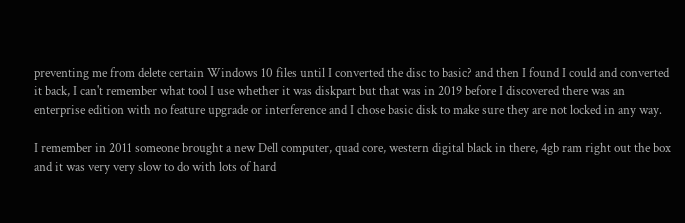preventing me from delete certain Windows 10 files until I converted the disc to basic? and then I found I could and converted it back, I can't remember what tool I use whether it was diskpart but that was in 2019 before I discovered there was an enterprise edition with no feature upgrade or interference and I chose basic disk to make sure they are not locked in any way.

I remember in 2011 someone brought a new Dell computer, quad core, western digital black in there, 4gb ram right out the box and it was very very slow to do with lots of hard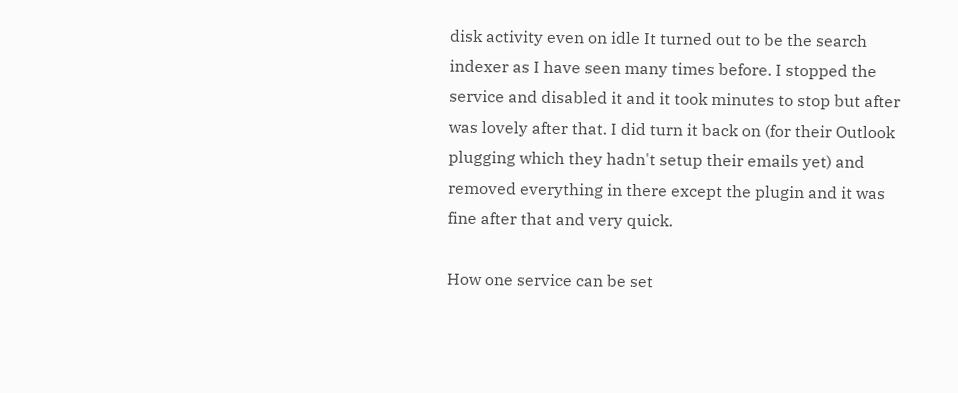disk activity even on idle It turned out to be the search indexer as I have seen many times before. I stopped the service and disabled it and it took minutes to stop but after was lovely after that. I did turn it back on (for their Outlook plugging which they hadn't setup their emails yet) and removed everything in there except the plugin and it was fine after that and very quick.

How one service can be set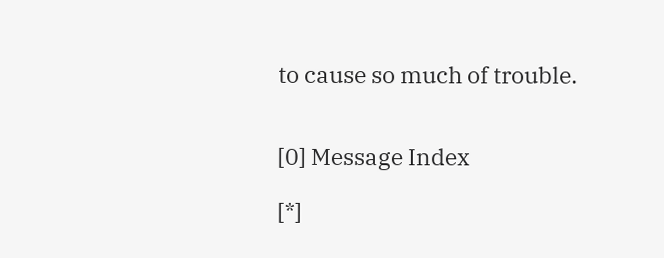to cause so much of trouble.


[0] Message Index

[*]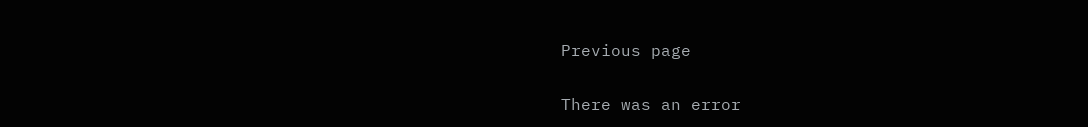Previous page

There was an error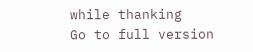while thanking
Go to full version